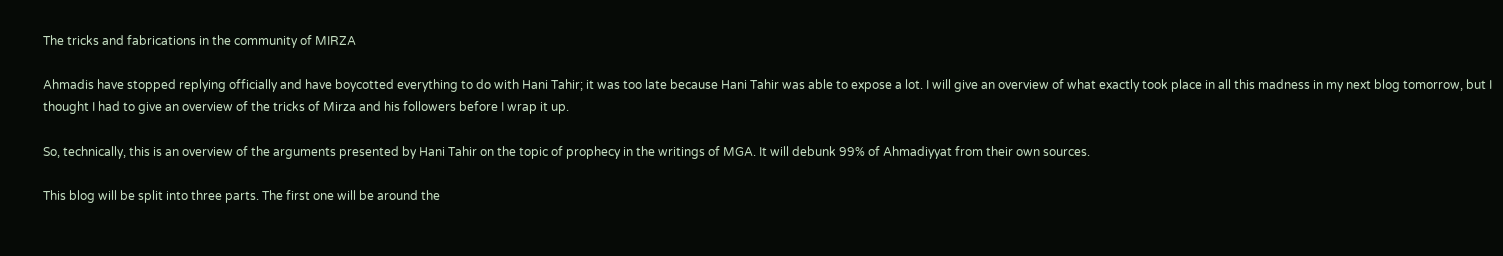The tricks and fabrications in the community of MIRZA

Ahmadis have stopped replying officially and have boycotted everything to do with Hani Tahir; it was too late because Hani Tahir was able to expose a lot. I will give an overview of what exactly took place in all this madness in my next blog tomorrow, but I thought I had to give an overview of the tricks of Mirza and his followers before I wrap it up.

So, technically, this is an overview of the arguments presented by Hani Tahir on the topic of prophecy in the writings of MGA. It will debunk 99% of Ahmadiyyat from their own sources.

This blog will be split into three parts. The first one will be around the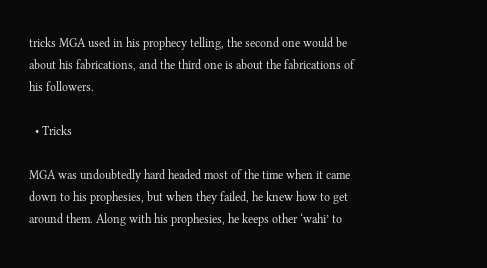tricks MGA used in his prophecy telling, the second one would be about his fabrications, and the third one is about the fabrications of his followers.

  • Tricks

MGA was undoubtedly hard headed most of the time when it came down to his prophesies, but when they failed, he knew how to get around them. Along with his prophesies, he keeps other ‘wahi’ to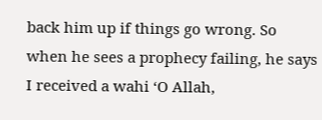back him up if things go wrong. So when he sees a prophecy failing, he says I received a wahi ‘O Allah,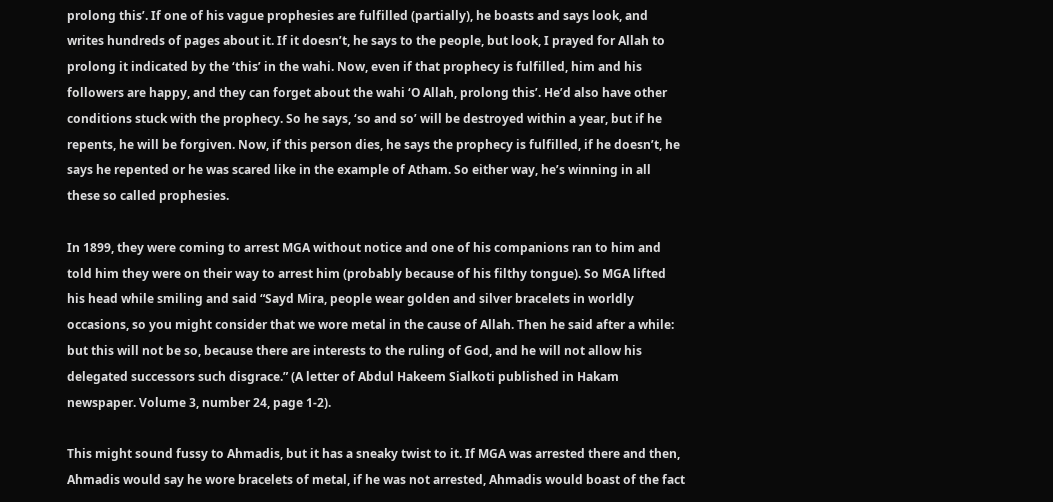prolong this’. If one of his vague prophesies are fulfilled (partially), he boasts and says look, and writes hundreds of pages about it. If it doesn’t, he says to the people, but look, I prayed for Allah to prolong it indicated by the ‘this’ in the wahi. Now, even if that prophecy is fulfilled, him and his followers are happy, and they can forget about the wahi ‘O Allah, prolong this’. He’d also have other conditions stuck with the prophecy. So he says, ‘so and so’ will be destroyed within a year, but if he repents, he will be forgiven. Now, if this person dies, he says the prophecy is fulfilled, if he doesn’t, he says he repented or he was scared like in the example of Atham. So either way, he’s winning in all these so called prophesies.

In 1899, they were coming to arrest MGA without notice and one of his companions ran to him and told him they were on their way to arrest him (probably because of his filthy tongue). So MGA lifted his head while smiling and said “Sayd Mira, people wear golden and silver bracelets in worldly occasions, so you might consider that we wore metal in the cause of Allah. Then he said after a while: but this will not be so, because there are interests to the ruling of God, and he will not allow his delegated successors such disgrace.” (A letter of Abdul Hakeem Sialkoti published in Hakam newspaper. Volume 3, number 24, page 1-2).

This might sound fussy to Ahmadis, but it has a sneaky twist to it. If MGA was arrested there and then, Ahmadis would say he wore bracelets of metal, if he was not arrested, Ahmadis would boast of the fact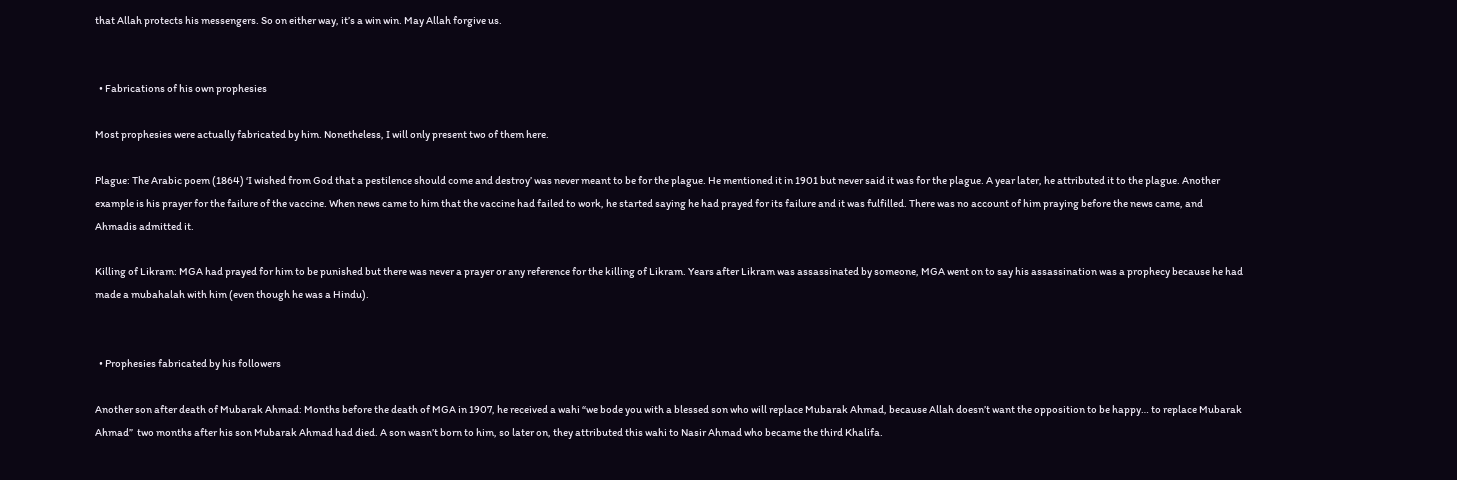that Allah protects his messengers. So on either way, it’s a win win. May Allah forgive us.


  • Fabrications of his own prophesies

Most prophesies were actually fabricated by him. Nonetheless, I will only present two of them here.

Plague: The Arabic poem (1864) ‘I wished from God that a pestilence should come and destroy’ was never meant to be for the plague. He mentioned it in 1901 but never said it was for the plague. A year later, he attributed it to the plague. Another example is his prayer for the failure of the vaccine. When news came to him that the vaccine had failed to work, he started saying he had prayed for its failure and it was fulfilled. There was no account of him praying before the news came, and Ahmadis admitted it.

Killing of Likram: MGA had prayed for him to be punished but there was never a prayer or any reference for the killing of Likram. Years after Likram was assassinated by someone, MGA went on to say his assassination was a prophecy because he had made a mubahalah with him (even though he was a Hindu).


  • Prophesies fabricated by his followers

Another son after death of Mubarak Ahmad: Months before the death of MGA in 1907, he received a wahi “we bode you with a blessed son who will replace Mubarak Ahmad, because Allah doesn’t want the opposition to be happy… to replace Mubarak Ahmad”  two months after his son Mubarak Ahmad had died. A son wasn’t born to him, so later on, they attributed this wahi to Nasir Ahmad who became the third Khalifa.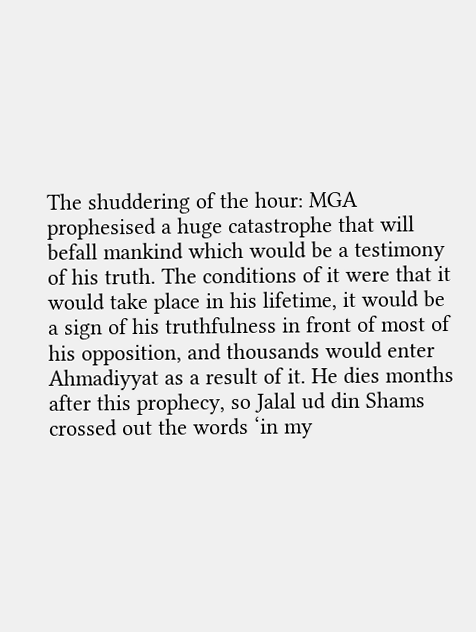The shuddering of the hour: MGA prophesised a huge catastrophe that will befall mankind which would be a testimony of his truth. The conditions of it were that it would take place in his lifetime, it would be a sign of his truthfulness in front of most of his opposition, and thousands would enter Ahmadiyyat as a result of it. He dies months after this prophecy, so Jalal ud din Shams crossed out the words ‘in my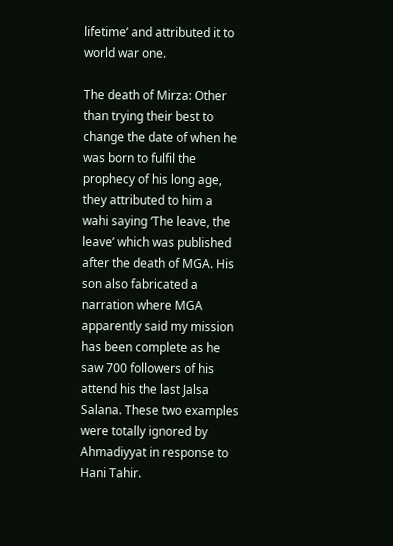lifetime’ and attributed it to world war one.

The death of Mirza: Other than trying their best to change the date of when he was born to fulfil the prophecy of his long age, they attributed to him a wahi saying ‘The leave, the leave’ which was published after the death of MGA. His son also fabricated a narration where MGA apparently said my mission has been complete as he saw 700 followers of his attend his the last Jalsa Salana. These two examples were totally ignored by Ahmadiyyat in response to Hani Tahir.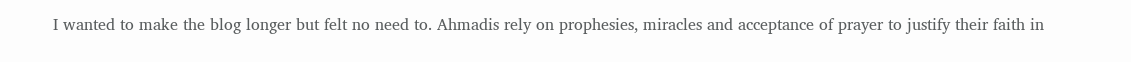I wanted to make the blog longer but felt no need to. Ahmadis rely on prophesies, miracles and acceptance of prayer to justify their faith in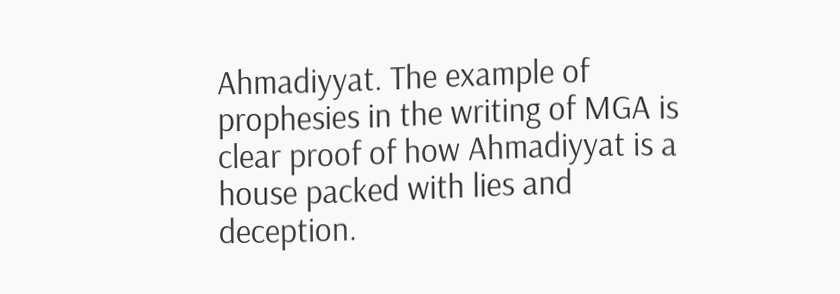Ahmadiyyat. The example of prophesies in the writing of MGA is clear proof of how Ahmadiyyat is a house packed with lies and deception.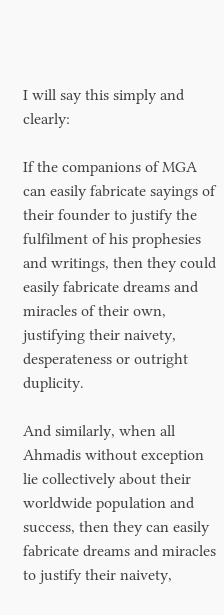I will say this simply and clearly:

If the companions of MGA can easily fabricate sayings of their founder to justify the fulfilment of his prophesies and writings, then they could easily fabricate dreams and miracles of their own, justifying their naivety, desperateness or outright duplicity.

And similarly, when all Ahmadis without exception lie collectively about their worldwide population and success, then they can easily fabricate dreams and miracles to justify their naivety,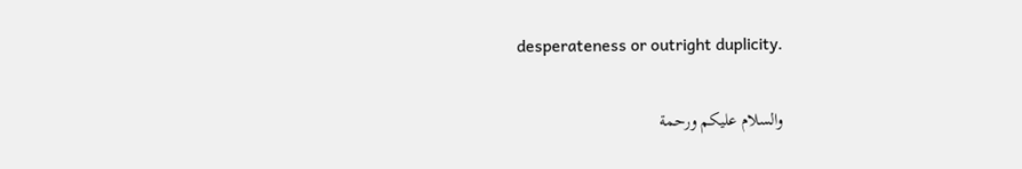desperateness or outright duplicity.

والسلام عليكم ورحمة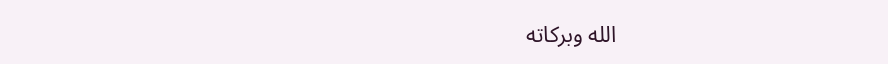الله وبركاته